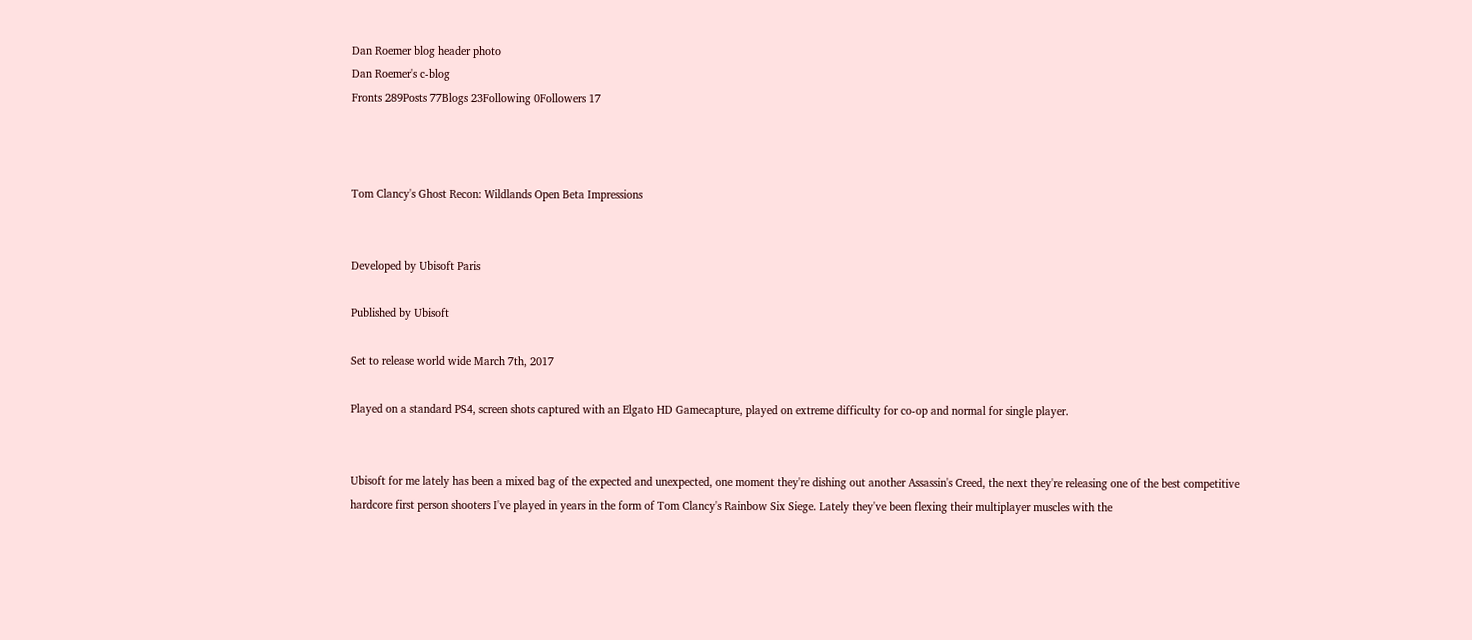Dan Roemer blog header photo
Dan Roemer's c-blog
Fronts 289Posts 77Blogs 23Following 0Followers 17



Tom Clancy's Ghost Recon: Wildlands Open Beta Impressions


Developed by Ubisoft Paris

Published by Ubisoft

Set to release world wide March 7th, 2017

Played on a standard PS4, screen shots captured with an Elgato HD Gamecapture, played on extreme difficulty for co-op and normal for single player.


Ubisoft for me lately has been a mixed bag of the expected and unexpected, one moment they're dishing out another Assassin's Creed, the next they're releasing one of the best competitive hardcore first person shooters I've played in years in the form of Tom Clancy's Rainbow Six Siege. Lately they've been flexing their multiplayer muscles with the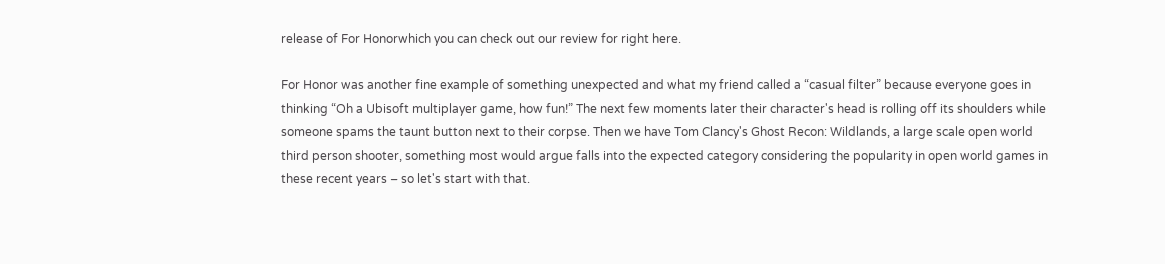release of For Honorwhich you can check out our review for right here.

For Honor was another fine example of something unexpected and what my friend called a “casual filter” because everyone goes in thinking “Oh a Ubisoft multiplayer game, how fun!” The next few moments later their character's head is rolling off its shoulders while someone spams the taunt button next to their corpse. Then we have Tom Clancy's Ghost Recon: Wildlands, a large scale open world third person shooter, something most would argue falls into the expected category considering the popularity in open world games in these recent years – so let's start with that.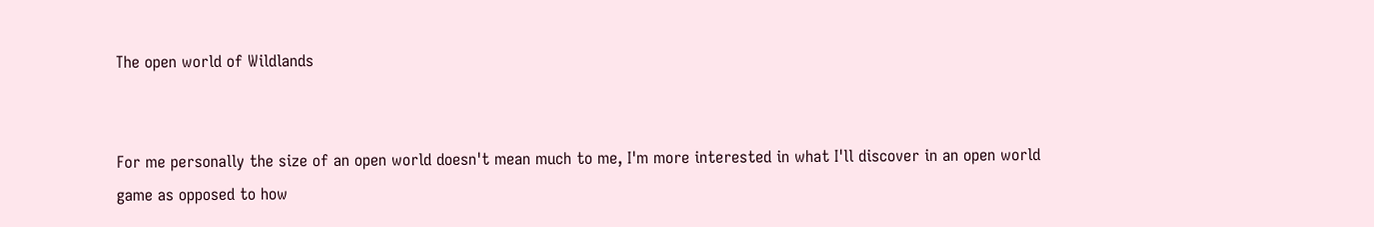The open world of Wildlands


For me personally the size of an open world doesn't mean much to me, I'm more interested in what I'll discover in an open world game as opposed to how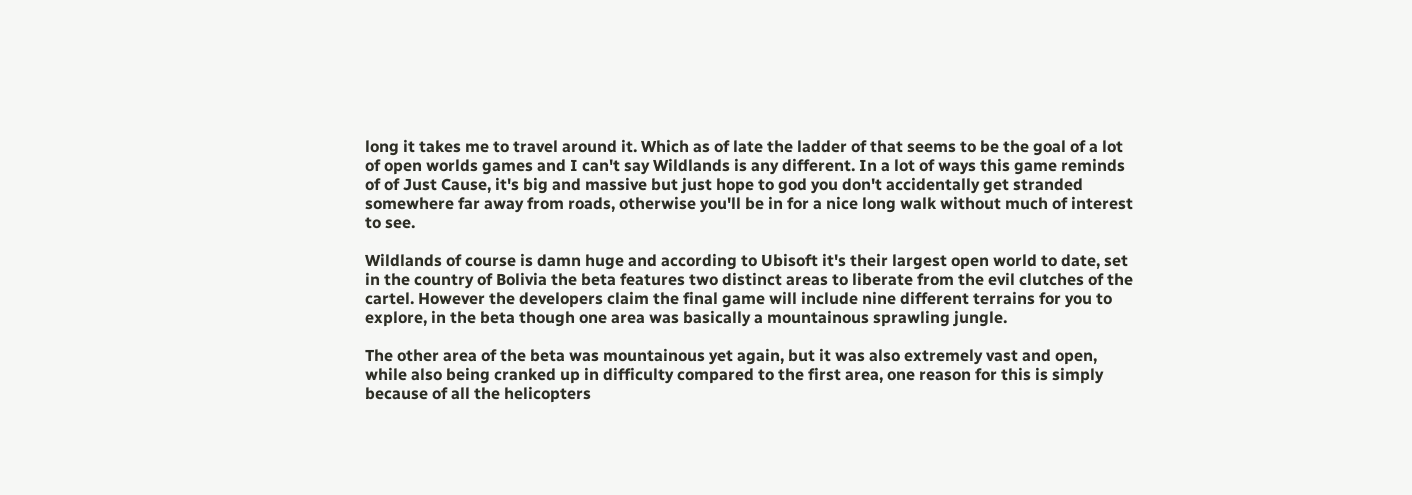long it takes me to travel around it. Which as of late the ladder of that seems to be the goal of a lot of open worlds games and I can't say Wildlands is any different. In a lot of ways this game reminds of of Just Cause, it's big and massive but just hope to god you don't accidentally get stranded somewhere far away from roads, otherwise you'll be in for a nice long walk without much of interest to see.

Wildlands of course is damn huge and according to Ubisoft it's their largest open world to date, set in the country of Bolivia the beta features two distinct areas to liberate from the evil clutches of the cartel. However the developers claim the final game will include nine different terrains for you to explore, in the beta though one area was basically a mountainous sprawling jungle.

The other area of the beta was mountainous yet again, but it was also extremely vast and open, while also being cranked up in difficulty compared to the first area, one reason for this is simply because of all the helicopters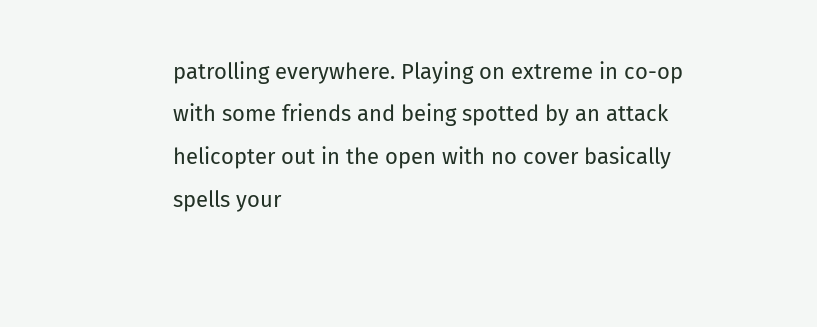patrolling everywhere. Playing on extreme in co-op with some friends and being spotted by an attack helicopter out in the open with no cover basically spells your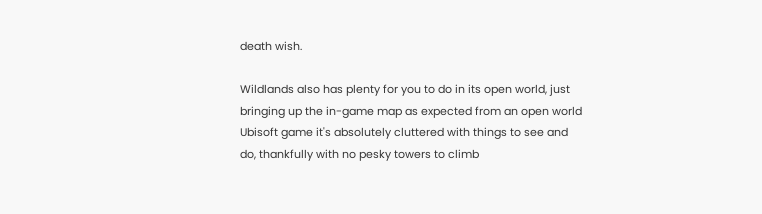death wish.

Wildlands also has plenty for you to do in its open world, just bringing up the in-game map as expected from an open world Ubisoft game it's absolutely cluttered with things to see and do, thankfully with no pesky towers to climb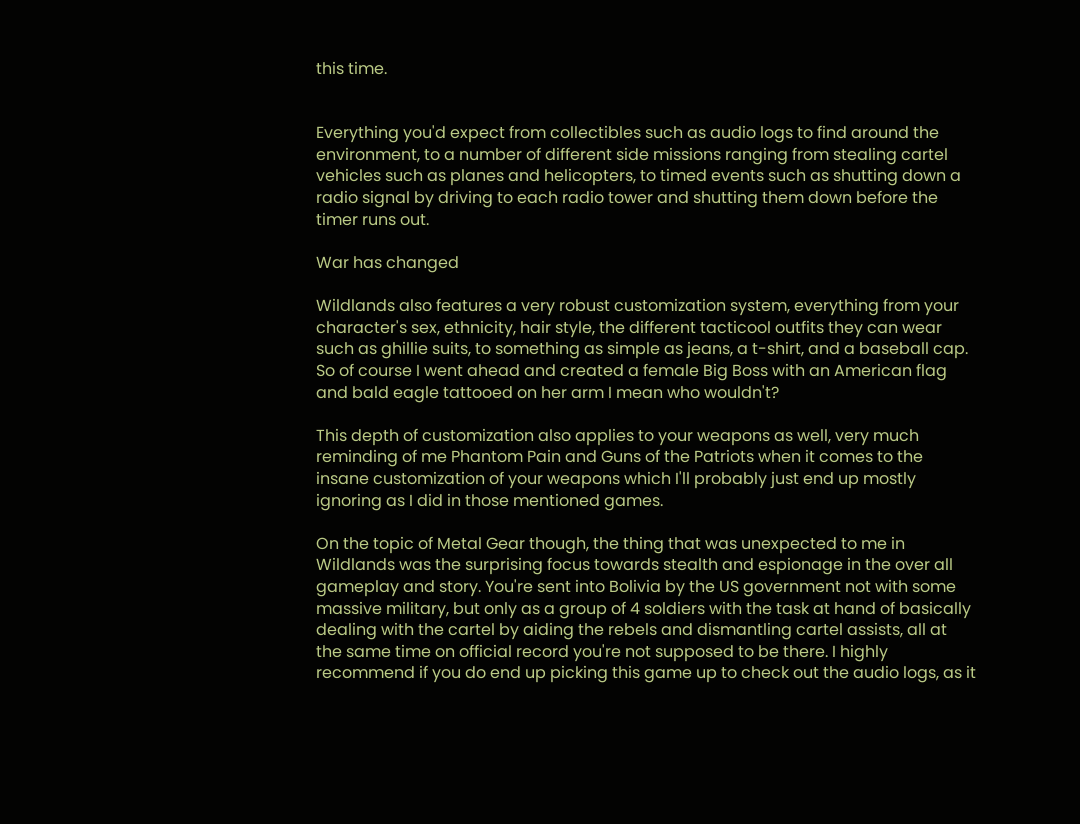this time.


Everything you'd expect from collectibles such as audio logs to find around the environment, to a number of different side missions ranging from stealing cartel vehicles such as planes and helicopters, to timed events such as shutting down a radio signal by driving to each radio tower and shutting them down before the timer runs out.

War has changed

Wildlands also features a very robust customization system, everything from your character's sex, ethnicity, hair style, the different tacticool outfits they can wear such as ghillie suits, to something as simple as jeans, a t-shirt, and a baseball cap. So of course I went ahead and created a female Big Boss with an American flag and bald eagle tattooed on her arm I mean who wouldn't?

This depth of customization also applies to your weapons as well, very much reminding of me Phantom Pain and Guns of the Patriots when it comes to the insane customization of your weapons which I'll probably just end up mostly ignoring as I did in those mentioned games.

On the topic of Metal Gear though, the thing that was unexpected to me in Wildlands was the surprising focus towards stealth and espionage in the over all gameplay and story. You're sent into Bolivia by the US government not with some massive military, but only as a group of 4 soldiers with the task at hand of basically dealing with the cartel by aiding the rebels and dismantling cartel assists, all at the same time on official record you're not supposed to be there. I highly recommend if you do end up picking this game up to check out the audio logs, as it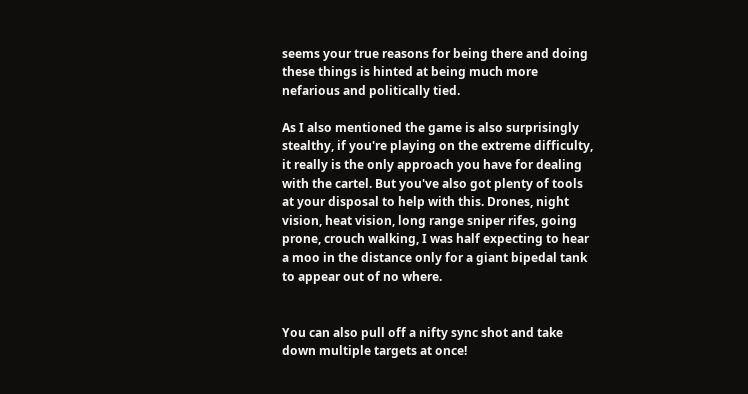seems your true reasons for being there and doing these things is hinted at being much more nefarious and politically tied.

As I also mentioned the game is also surprisingly stealthy, if you're playing on the extreme difficulty, it really is the only approach you have for dealing with the cartel. But you've also got plenty of tools at your disposal to help with this. Drones, night vision, heat vision, long range sniper rifes, going prone, crouch walking, I was half expecting to hear a moo in the distance only for a giant bipedal tank to appear out of no where.


You can also pull off a nifty sync shot and take down multiple targets at once!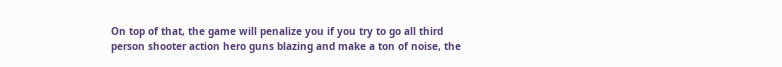On top of that, the game will penalize you if you try to go all third person shooter action hero guns blazing and make a ton of noise, the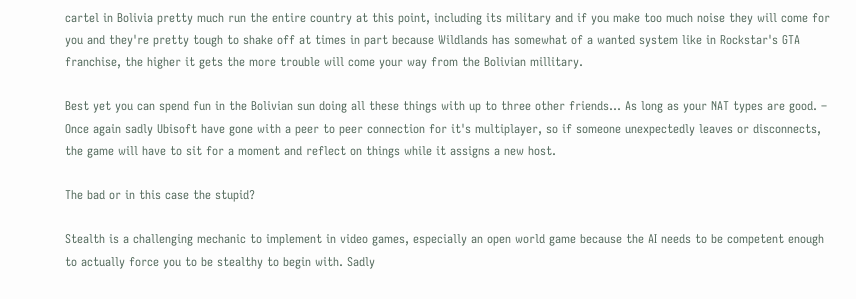cartel in Bolivia pretty much run the entire country at this point, including its military and if you make too much noise they will come for you and they're pretty tough to shake off at times in part because Wildlands has somewhat of a wanted system like in Rockstar's GTA franchise, the higher it gets the more trouble will come your way from the Bolivian millitary.

Best yet you can spend fun in the Bolivian sun doing all these things with up to three other friends... As long as your NAT types are good. – Once again sadly Ubisoft have gone with a peer to peer connection for it's multiplayer, so if someone unexpectedly leaves or disconnects, the game will have to sit for a moment and reflect on things while it assigns a new host.

The bad or in this case the stupid?

Stealth is a challenging mechanic to implement in video games, especially an open world game because the AI needs to be competent enough to actually force you to be stealthy to begin with. Sadly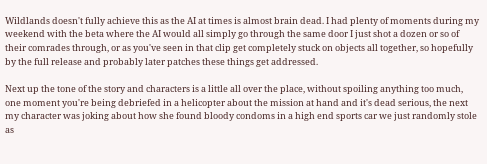Wildlands doesn't fully achieve this as the AI at times is almost brain dead. I had plenty of moments during my weekend with the beta where the AI would all simply go through the same door I just shot a dozen or so of their comrades through, or as you've seen in that clip get completely stuck on objects all together, so hopefully by the full release and probably later patches these things get addressed.

Next up the tone of the story and characters is a little all over the place, without spoiling anything too much, one moment you're being debriefed in a helicopter about the mission at hand and it's dead serious, the next my character was joking about how she found bloody condoms in a high end sports car we just randomly stole as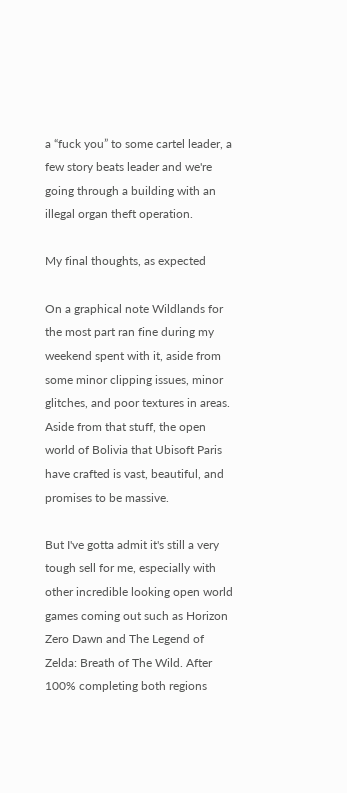a “fuck you” to some cartel leader, a few story beats leader and we're going through a building with an illegal organ theft operation.

My final thoughts, as expected

On a graphical note Wildlands for the most part ran fine during my weekend spent with it, aside from some minor clipping issues, minor glitches, and poor textures in areas. Aside from that stuff, the open world of Bolivia that Ubisoft Paris have crafted is vast, beautiful, and promises to be massive.

But I've gotta admit it's still a very tough sell for me, especially with other incredible looking open world games coming out such as Horizon Zero Dawn and The Legend of Zelda: Breath of The Wild. After 100% completing both regions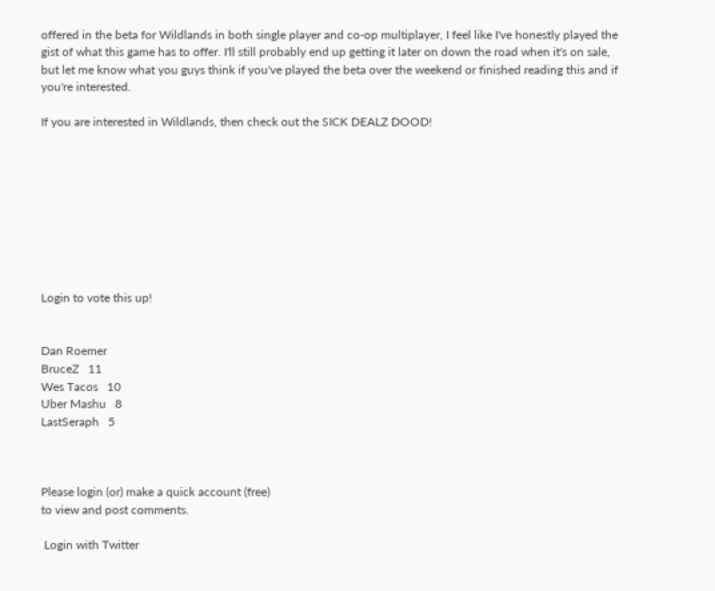offered in the beta for Wildlands in both single player and co-op multiplayer, I feel like I've honestly played the gist of what this game has to offer. I'll still probably end up getting it later on down the road when it's on sale, but let me know what you guys think if you've played the beta over the weekend or finished reading this and if you're interested.

If you are interested in Wildlands, then check out the SICK DEALZ DOOD!









Login to vote this up!


Dan Roemer
BruceZ   11
Wes Tacos   10
Uber Mashu   8
LastSeraph   5



Please login (or) make a quick account (free)
to view and post comments.

 Login with Twitter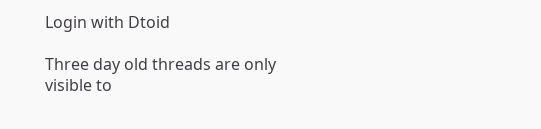Login with Dtoid

Three day old threads are only visible to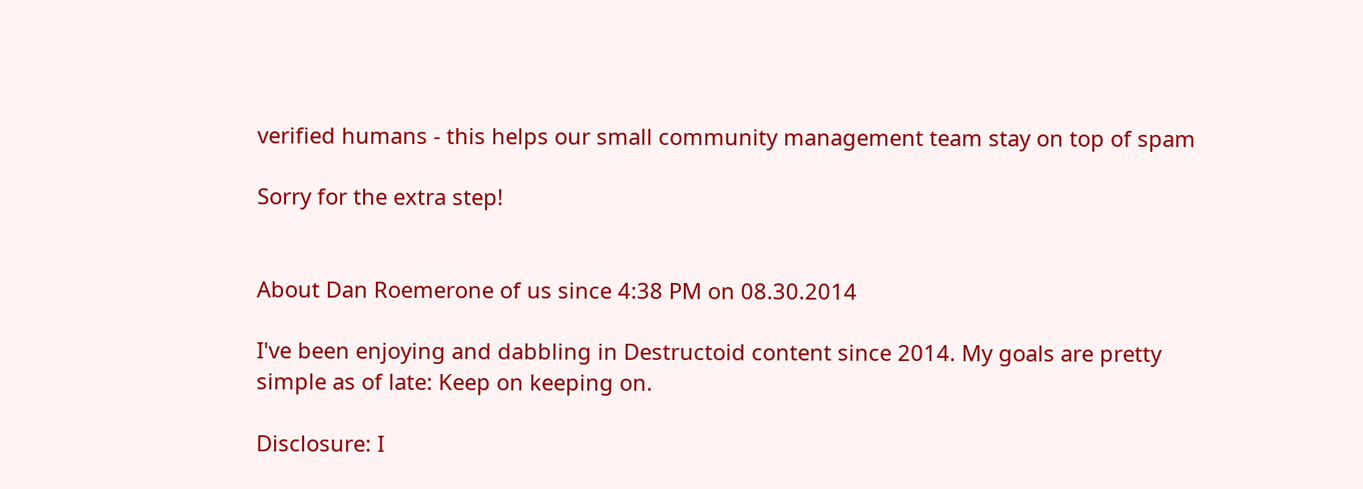verified humans - this helps our small community management team stay on top of spam

Sorry for the extra step!


About Dan Roemerone of us since 4:38 PM on 08.30.2014

I've been enjoying and dabbling in Destructoid content since 2014. My goals are pretty simple as of late: Keep on keeping on.

Disclosure: I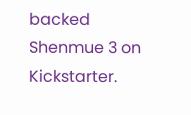backed Shenmue 3 on Kickstarter.